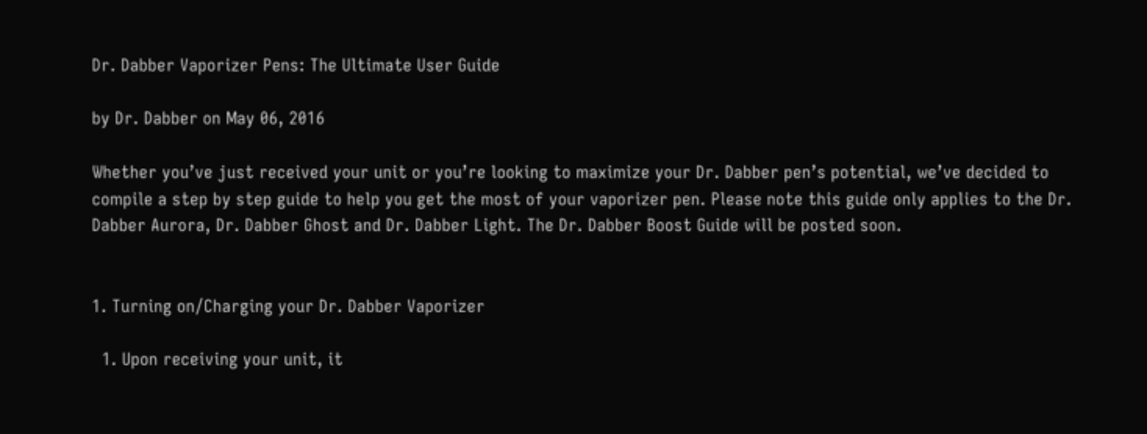Dr. Dabber Vaporizer Pens: The Ultimate User Guide

by Dr. Dabber on May 06, 2016

Whether you’ve just received your unit or you’re looking to maximize your Dr. Dabber pen’s potential, we’ve decided to compile a step by step guide to help you get the most of your vaporizer pen. Please note this guide only applies to the Dr. Dabber Aurora, Dr. Dabber Ghost and Dr. Dabber Light. The Dr. Dabber Boost Guide will be posted soon.


1. Turning on/Charging your Dr. Dabber Vaporizer

  1. Upon receiving your unit, it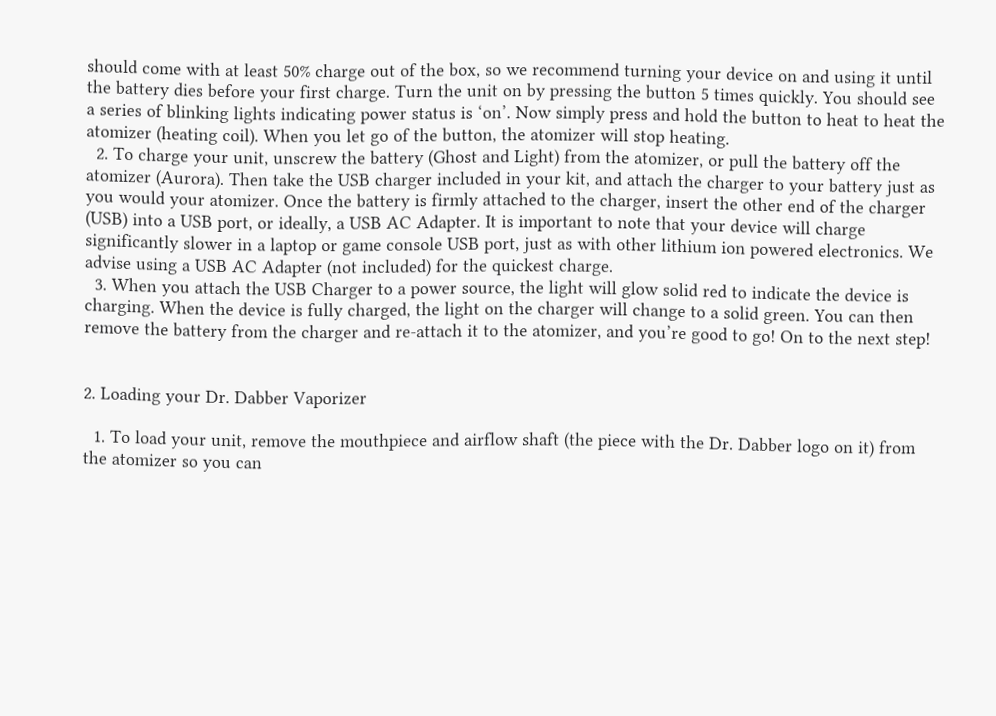should come with at least 50% charge out of the box, so we recommend turning your device on and using it until the battery dies before your first charge. Turn the unit on by pressing the button 5 times quickly. You should see a series of blinking lights indicating power status is ‘on’. Now simply press and hold the button to heat to heat the atomizer (heating coil). When you let go of the button, the atomizer will stop heating.
  2. To charge your unit, unscrew the battery (Ghost and Light) from the atomizer, or pull the battery off the atomizer (Aurora). Then take the USB charger included in your kit, and attach the charger to your battery just as you would your atomizer. Once the battery is firmly attached to the charger, insert the other end of the charger (USB) into a USB port, or ideally, a USB AC Adapter. It is important to note that your device will charge significantly slower in a laptop or game console USB port, just as with other lithium ion powered electronics. We advise using a USB AC Adapter (not included) for the quickest charge.
  3. When you attach the USB Charger to a power source, the light will glow solid red to indicate the device is charging. When the device is fully charged, the light on the charger will change to a solid green. You can then remove the battery from the charger and re-attach it to the atomizer, and you’re good to go! On to the next step!


2. Loading your Dr. Dabber Vaporizer

  1. To load your unit, remove the mouthpiece and airflow shaft (the piece with the Dr. Dabber logo on it) from the atomizer so you can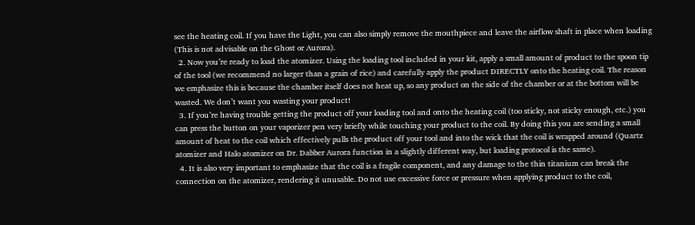see the heating coil. If you have the Light, you can also simply remove the mouthpiece and leave the airflow shaft in place when loading (This is not advisable on the Ghost or Aurora).
  2. Now you’re ready to load the atomizer. Using the loading tool included in your kit, apply a small amount of product to the spoon tip of the tool (we recommend no larger than a grain of rice) and carefully apply the product DIRECTLY onto the heating coil. The reason we emphasize this is because the chamber itself does not heat up, so any product on the side of the chamber or at the bottom will be wasted. We don’t want you wasting your product!
  3. If you’re having trouble getting the product off your loading tool and onto the heating coil (too sticky, not sticky enough, etc.) you can press the button on your vaporizer pen very briefly while touching your product to the coil. By doing this you are sending a small amount of heat to the coil which effectively pulls the product off your tool and into the wick that the coil is wrapped around (Quartz atomizer and Halo atomizer on Dr. Dabber Aurora function in a slightly different way, but loading protocol is the same).
  4. It is also very important to emphasize that the coil is a fragile component, and any damage to the thin titanium can break the connection on the atomizer, rendering it unusable. Do not use excessive force or pressure when applying product to the coil,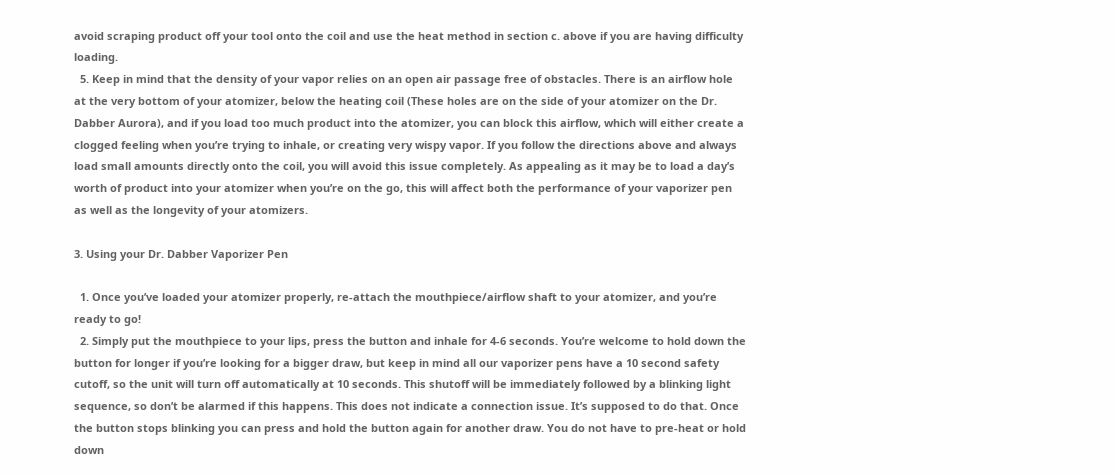avoid scraping product off your tool onto the coil and use the heat method in section c. above if you are having difficulty loading.
  5. Keep in mind that the density of your vapor relies on an open air passage free of obstacles. There is an airflow hole at the very bottom of your atomizer, below the heating coil (These holes are on the side of your atomizer on the Dr. Dabber Aurora), and if you load too much product into the atomizer, you can block this airflow, which will either create a clogged feeling when you’re trying to inhale, or creating very wispy vapor. If you follow the directions above and always load small amounts directly onto the coil, you will avoid this issue completely. As appealing as it may be to load a day’s worth of product into your atomizer when you’re on the go, this will affect both the performance of your vaporizer pen as well as the longevity of your atomizers.

3. Using your Dr. Dabber Vaporizer Pen

  1. Once you’ve loaded your atomizer properly, re-attach the mouthpiece/airflow shaft to your atomizer, and you’re ready to go!
  2. Simply put the mouthpiece to your lips, press the button and inhale for 4-6 seconds. You’re welcome to hold down the button for longer if you’re looking for a bigger draw, but keep in mind all our vaporizer pens have a 10 second safety cutoff, so the unit will turn off automatically at 10 seconds. This shutoff will be immediately followed by a blinking light sequence, so don’t be alarmed if this happens. This does not indicate a connection issue. It’s supposed to do that. Once the button stops blinking you can press and hold the button again for another draw. You do not have to pre-heat or hold down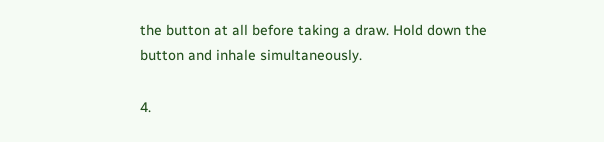the button at all before taking a draw. Hold down the button and inhale simultaneously.

4.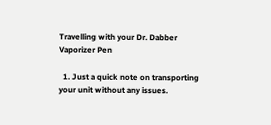Travelling with your Dr. Dabber Vaporizer Pen

  1. Just a quick note on transporting your unit without any issues.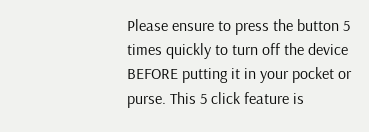Please ensure to press the button 5 times quickly to turn off the device BEFORE putting it in your pocket or purse. This 5 click feature is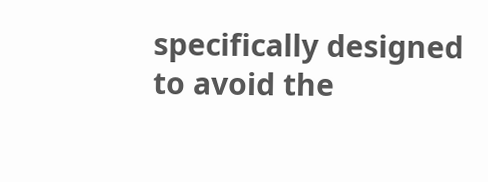specifically designed to avoid the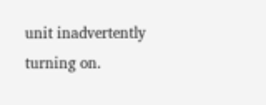unit inadvertently turning on.